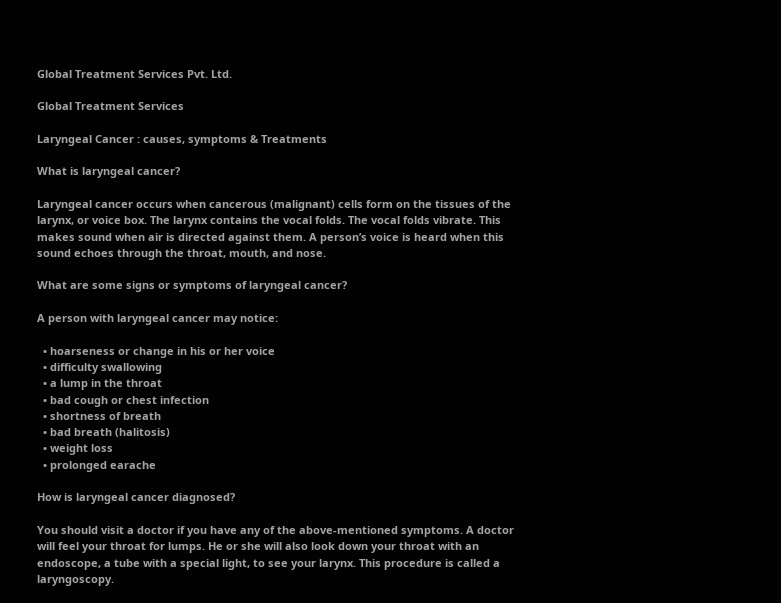Global Treatment Services Pvt. Ltd.

Global Treatment Services

Laryngeal Cancer : causes, symptoms & Treatments

What is laryngeal cancer?

Laryngeal cancer occurs when cancerous (malignant) cells form on the tissues of the larynx, or voice box. The larynx contains the vocal folds. The vocal folds vibrate. This makes sound when air is directed against them. A person’s voice is heard when this sound echoes through the throat, mouth, and nose.

What are some signs or symptoms of laryngeal cancer?

A person with laryngeal cancer may notice:

  • hoarseness or change in his or her voice
  • difficulty swallowing
  • a lump in the throat
  • bad cough or chest infection
  • shortness of breath
  • bad breath (halitosis)
  • weight loss
  • prolonged earache

How is laryngeal cancer diagnosed?

You should visit a doctor if you have any of the above-mentioned symptoms. A doctor will feel your throat for lumps. He or she will also look down your throat with an endoscope, a tube with a special light, to see your larynx. This procedure is called a laryngoscopy.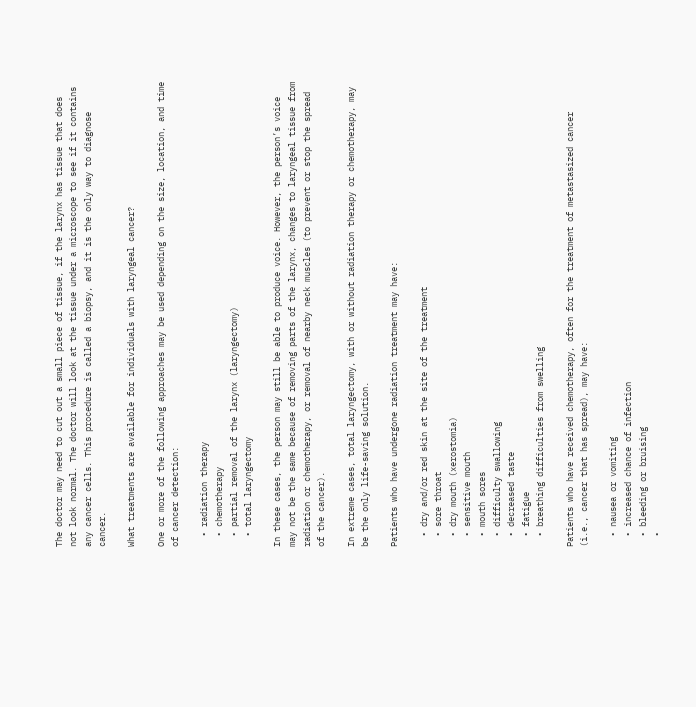The doctor may need to cut out a small piece of tissue, if the larynx has tissue that does not look normal. The doctor will look at the tissue under a microscope to see if it contains any cancer cells. This procedure is called a biopsy, and it is the only way to diagnose cancer.

What treatments are available for individuals with laryngeal cancer?

One or more of the following approaches may be used depending on the size, location, and time of cancer detection:

  • radiation therapy
  • chemotherapy
  • partial removal of the larynx (laryngectomy)
  • total laryngectomy

In these cases, the person may still be able to produce voice. However, the person’s voice may not be the same because of removing parts of the larynx, changes to laryngeal tissue from radiation or chemotherapy, or removal of nearby neck muscles (to prevent or stop the spread of the cancer).

In extreme cases, total laryngectomy, with or without radiation therapy or chemotherapy, may be the only life-saving solution.

Patients who have undergone radiation treatment may have:

  • dry and/or red skin at the site of the treatment
  • sore throat
  • dry mouth (xerostomia)
  • sensitive mouth
  • mouth sores
  • difficulty swallowing
  • decreased taste
  • fatigue
  • breathing difficulties from swelling

Patients who have received chemotherapy, often for the treatment of metastasized cancer (i.e., cancer that has spread), may have:

  • nausea or vomiting
  • increased chance of infection
  • bleeding or bruising
  •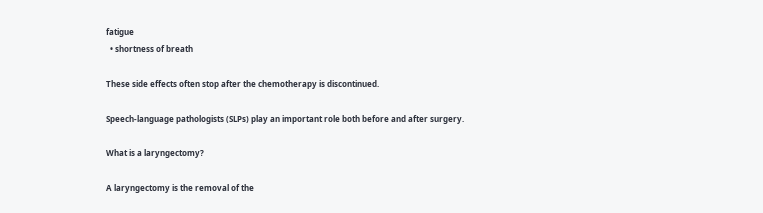fatigue
  • shortness of breath

These side effects often stop after the chemotherapy is discontinued.

Speech-language pathologists (SLPs) play an important role both before and after surgery.

What is a laryngectomy?

A laryngectomy is the removal of the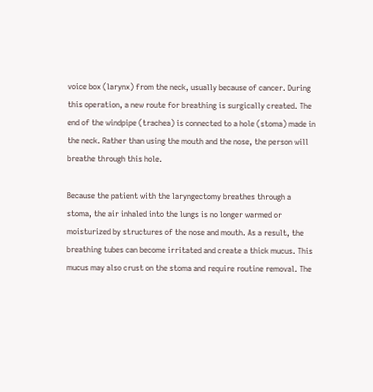voice box (larynx) from the neck, usually because of cancer. During this operation, a new route for breathing is surgically created. The end of the windpipe (trachea) is connected to a hole (stoma) made in the neck. Rather than using the mouth and the nose, the person will breathe through this hole.

Because the patient with the laryngectomy breathes through a stoma, the air inhaled into the lungs is no longer warmed or moisturized by structures of the nose and mouth. As a result, the breathing tubes can become irritated and create a thick mucus. This mucus may also crust on the stoma and require routine removal. The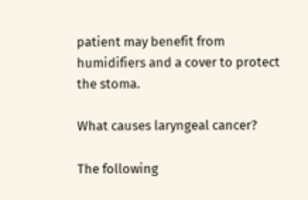patient may benefit from humidifiers and a cover to protect the stoma.

What causes laryngeal cancer?

The following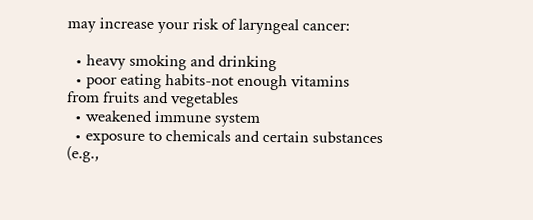may increase your risk of laryngeal cancer:

  • heavy smoking and drinking
  • poor eating habits-not enough vitamins from fruits and vegetables
  • weakened immune system
  • exposure to chemicals and certain substances (e.g.,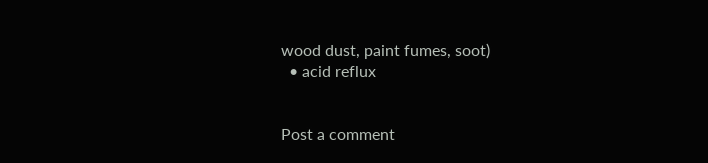wood dust, paint fumes, soot)
  • acid reflux


Post a comment